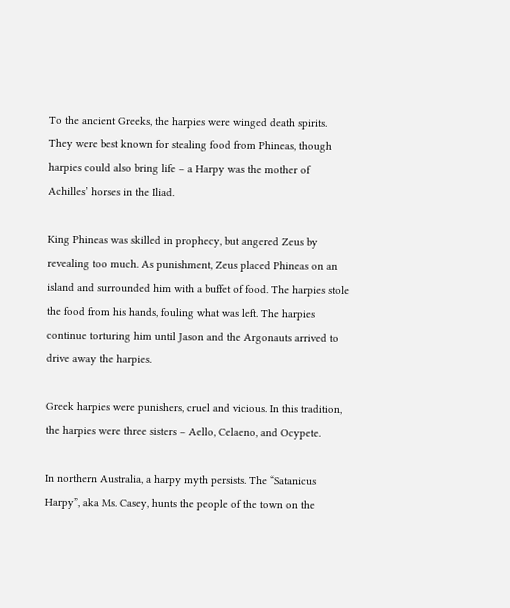To the ancient Greeks, the harpies were winged death spirits. They were best known for stealing food from Phineas, though harpies could also bring life – a Harpy was the mother of Achilles’ horses in the Iliad.

King Phineas was skilled in prophecy, but angered Zeus by revealing too much. As punishment, Zeus placed Phineas on an island and surrounded him with a buffet of food. The harpies stole the food from his hands, fouling what was left. The harpies continue torturing him until Jason and the Argonauts arrived to drive away the harpies.

Greek harpies were punishers, cruel and vicious. In this tradition, the harpies were three sisters – Aello, Celaeno, and Ocypete.

In northern Australia, a harpy myth persists. The “Satanicus Harpy”, aka Ms. Casey, hunts the people of the town on the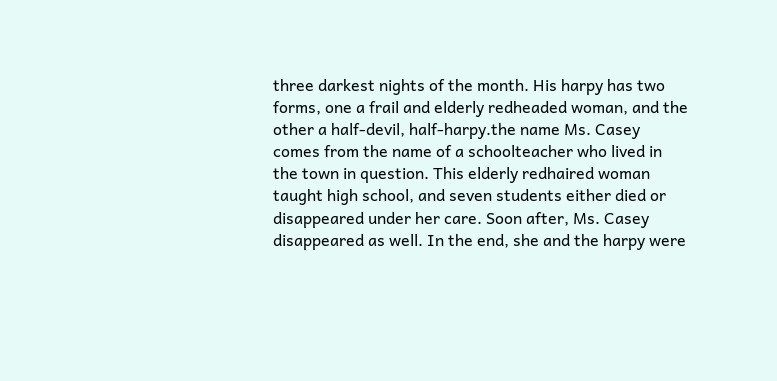three darkest nights of the month. His harpy has two forms, one a frail and elderly redheaded woman, and the other a half-devil, half-harpy.the name Ms. Casey comes from the name of a schoolteacher who lived in the town in question. This elderly redhaired woman taught high school, and seven students either died or disappeared under her care. Soon after, Ms. Casey disappeared as well. In the end, she and the harpy were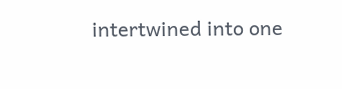intertwined into one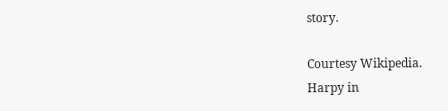story.

Courtesy Wikipedia.
Harpy in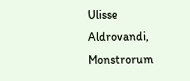Ulisse Aldrovandi, Monstrorum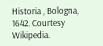Historia , Bologna, 1642. Courtesy Wikipedia.